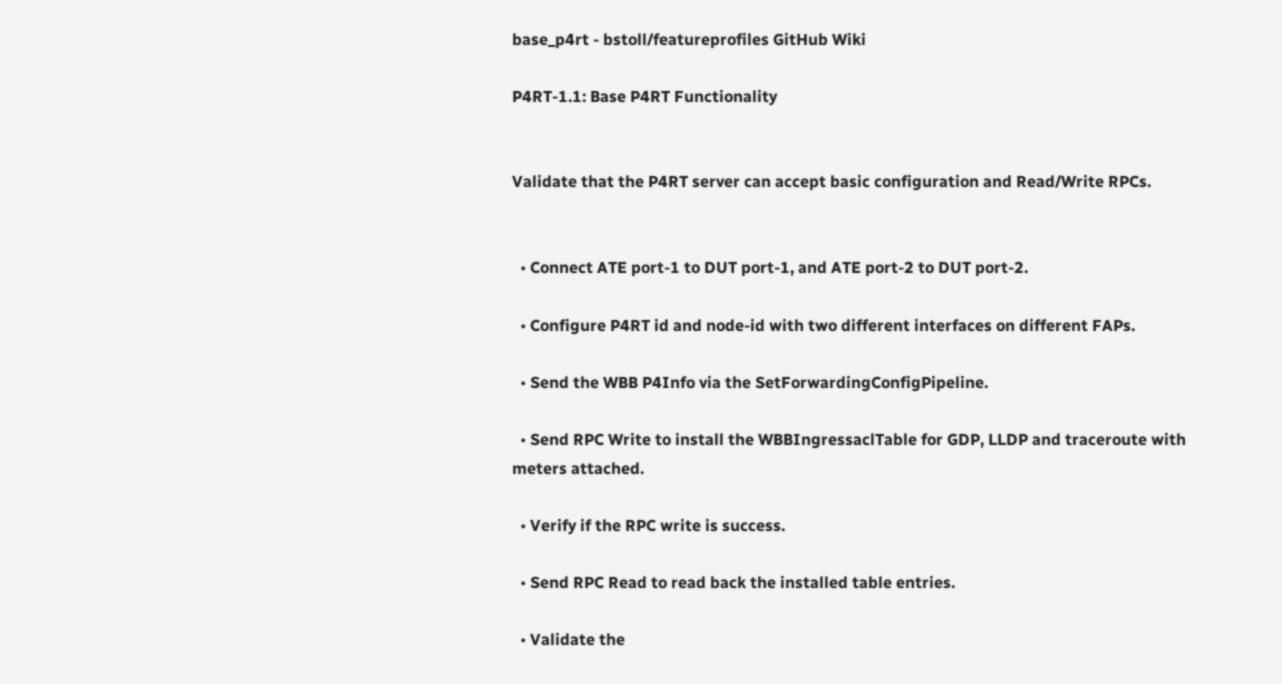base_p4rt - bstoll/featureprofiles GitHub Wiki

P4RT-1.1: Base P4RT Functionality


Validate that the P4RT server can accept basic configuration and Read/Write RPCs.


  • Connect ATE port-1 to DUT port-1, and ATE port-2 to DUT port-2.

  • Configure P4RT id and node-id with two different interfaces on different FAPs.

  • Send the WBB P4Info via the SetForwardingConfigPipeline.

  • Send RPC Write to install the WBBIngressaclTable for GDP, LLDP and traceroute with meters attached.

  • Verify if the RPC write is success.

  • Send RPC Read to read back the installed table entries.

  • Validate the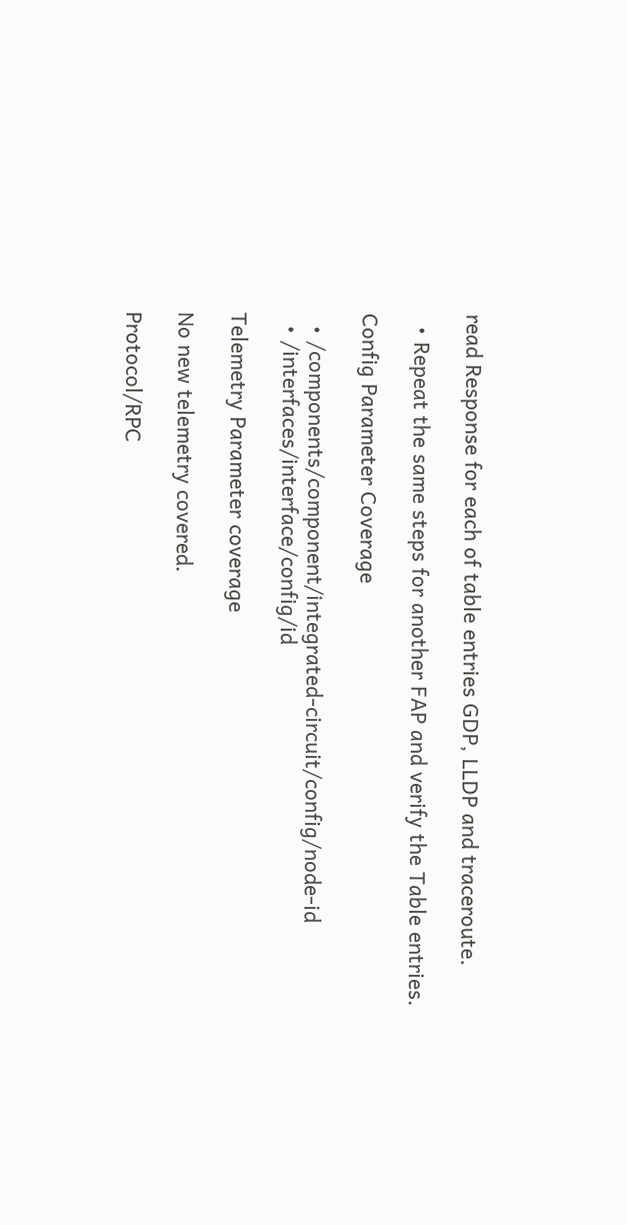read Response for each of table entries GDP, LLDP and traceroute.

  • Repeat the same steps for another FAP and verify the Table entries.

Config Parameter Coverage

  • /components/component/integrated-circuit/config/node-id
  • /interfaces/interface/config/id

Telemetry Parameter coverage

No new telemetry covered.

Protocol/RPC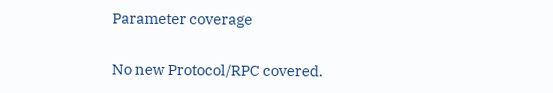Parameter coverage

No new Protocol/RPC covered.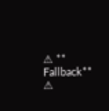⚠ ** Fallback** ⚠